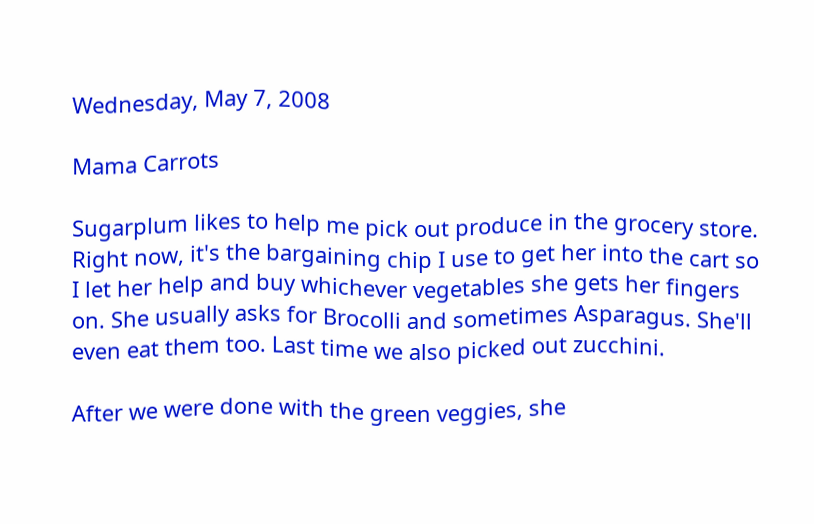Wednesday, May 7, 2008

Mama Carrots

Sugarplum likes to help me pick out produce in the grocery store. Right now, it's the bargaining chip I use to get her into the cart so I let her help and buy whichever vegetables she gets her fingers on. She usually asks for Brocolli and sometimes Asparagus. She'll even eat them too. Last time we also picked out zucchini.

After we were done with the green veggies, she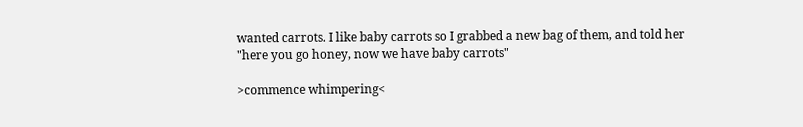wanted carrots. I like baby carrots so I grabbed a new bag of them, and told her "here you go honey, now we have baby carrots"

>commence whimpering<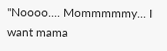"Noooo.... Mommmmmy... I want mama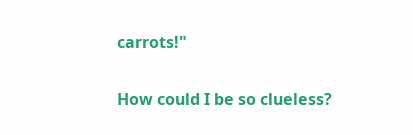carrots!"

How could I be so clueless?